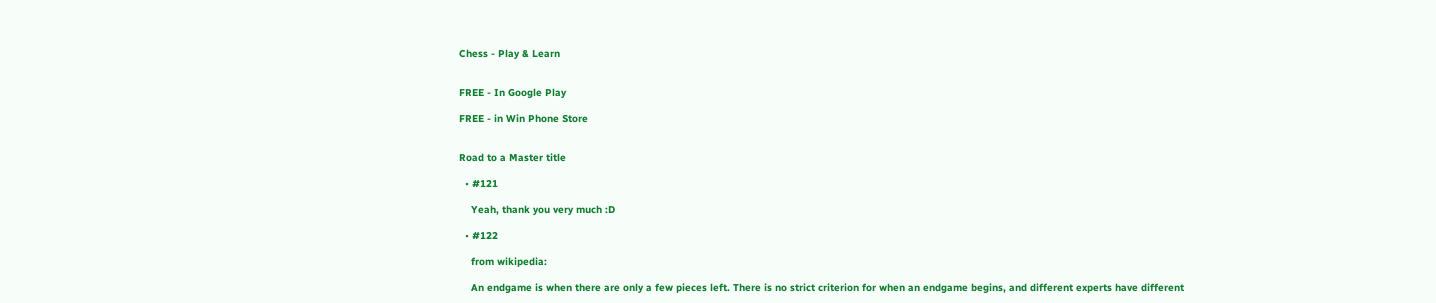Chess - Play & Learn


FREE - In Google Play

FREE - in Win Phone Store


Road to a Master title

  • #121

    Yeah, thank you very much :D

  • #122

    from wikipedia:

    An endgame is when there are only a few pieces left. There is no strict criterion for when an endgame begins, and different experts have different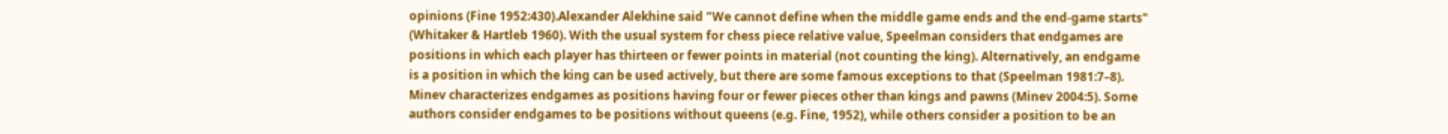opinions (Fine 1952:430).Alexander Alekhine said "We cannot define when the middle game ends and the end-game starts" (Whitaker & Hartleb 1960). With the usual system for chess piece relative value, Speelman considers that endgames are positions in which each player has thirteen or fewer points in material (not counting the king). Alternatively, an endgame is a position in which the king can be used actively, but there are some famous exceptions to that (Speelman 1981:7–8). Minev characterizes endgames as positions having four or fewer pieces other than kings and pawns (Minev 2004:5). Some authors consider endgames to be positions without queens (e.g. Fine, 1952), while others consider a position to be an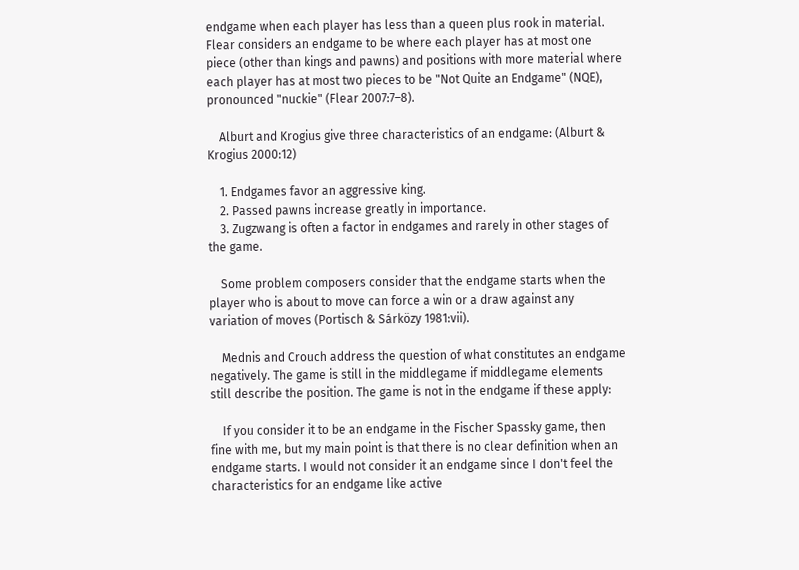endgame when each player has less than a queen plus rook in material. Flear considers an endgame to be where each player has at most one piece (other than kings and pawns) and positions with more material where each player has at most two pieces to be "Not Quite an Endgame" (NQE), pronounced "nuckie" (Flear 2007:7–8).

    Alburt and Krogius give three characteristics of an endgame: (Alburt & Krogius 2000:12)

    1. Endgames favor an aggressive king.
    2. Passed pawns increase greatly in importance.
    3. Zugzwang is often a factor in endgames and rarely in other stages of the game.

    Some problem composers consider that the endgame starts when the player who is about to move can force a win or a draw against any variation of moves (Portisch & Sárközy 1981:vii).

    Mednis and Crouch address the question of what constitutes an endgame negatively. The game is still in the middlegame if middlegame elements still describe the position. The game is not in the endgame if these apply:

    If you consider it to be an endgame in the Fischer Spassky game, then fine with me, but my main point is that there is no clear definition when an endgame starts. I would not consider it an endgame since I don't feel the characteristics for an endgame like active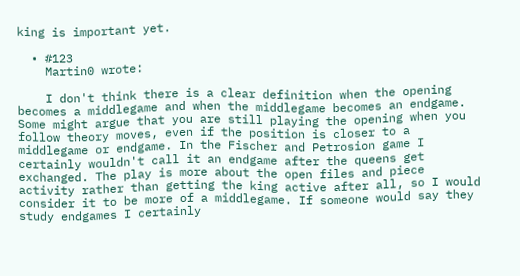king is important yet.

  • #123
    Martin0 wrote:

    I don't think there is a clear definition when the opening becomes a middlegame and when the middlegame becomes an endgame. Some might argue that you are still playing the opening when you follow theory moves, even if the position is closer to a middlegame or endgame. In the Fischer and Petrosion game I certainly wouldn't call it an endgame after the queens get exchanged. The play is more about the open files and piece activity rather than getting the king active after all, so I would consider it to be more of a middlegame. If someone would say they study endgames I certainly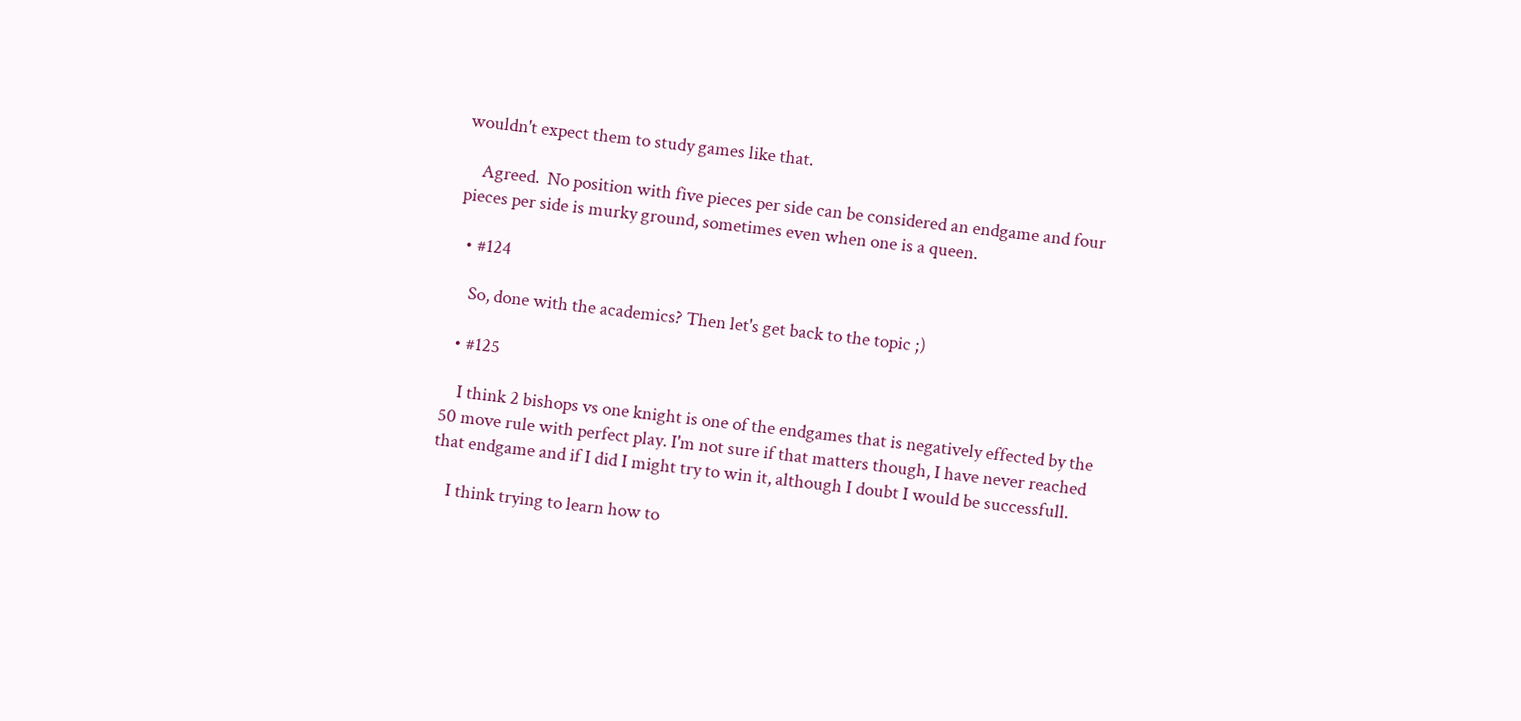wouldn't expect them to study games like that.

    Agreed.  No position with five pieces per side can be considered an endgame and four pieces per side is murky ground, sometimes even when one is a queen.

  • #124

    So, done with the academics? Then let's get back to the topic ;)

  • #125

    I think 2 bishops vs one knight is one of the endgames that is negatively effected by the 50 move rule with perfect play. I'm not sure if that matters though, I have never reached that endgame and if I did I might try to win it, although I doubt I would be successfull.

    I think trying to learn how to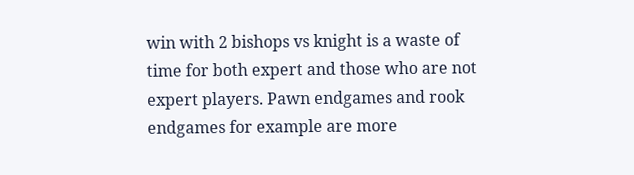win with 2 bishops vs knight is a waste of time for both expert and those who are not expert players. Pawn endgames and rook endgames for example are more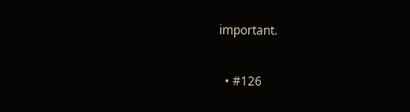important.

  • #126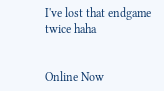I've lost that endgame twice haha


Online Now